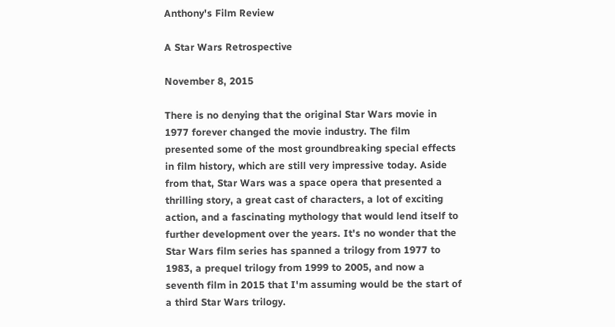Anthony's Film Review

A Star Wars Retrospective

November 8, 2015

There is no denying that the original Star Wars movie in 1977 forever changed the movie industry. The film presented some of the most groundbreaking special effects in film history, which are still very impressive today. Aside from that, Star Wars was a space opera that presented a thrilling story, a great cast of characters, a lot of exciting action, and a fascinating mythology that would lend itself to further development over the years. It's no wonder that the Star Wars film series has spanned a trilogy from 1977 to 1983, a prequel trilogy from 1999 to 2005, and now a seventh film in 2015 that I'm assuming would be the start of a third Star Wars trilogy.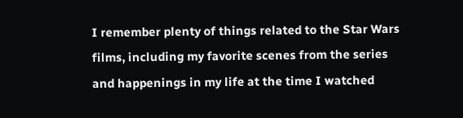I remember plenty of things related to the Star Wars films, including my favorite scenes from the series and happenings in my life at the time I watched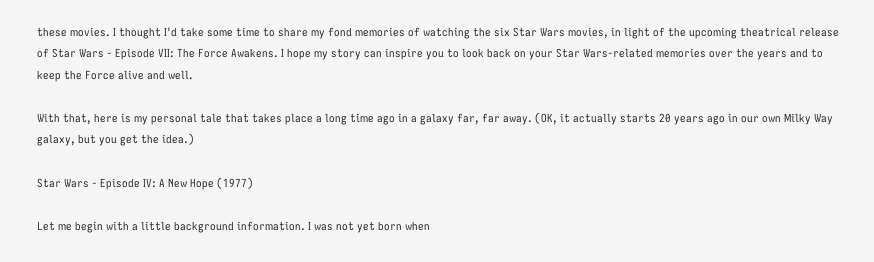these movies. I thought I'd take some time to share my fond memories of watching the six Star Wars movies, in light of the upcoming theatrical release of Star Wars - Episode VII: The Force Awakens. I hope my story can inspire you to look back on your Star Wars-related memories over the years and to keep the Force alive and well.

With that, here is my personal tale that takes place a long time ago in a galaxy far, far away. (OK, it actually starts 20 years ago in our own Milky Way galaxy, but you get the idea.)

Star Wars - Episode IV: A New Hope (1977)

Let me begin with a little background information. I was not yet born when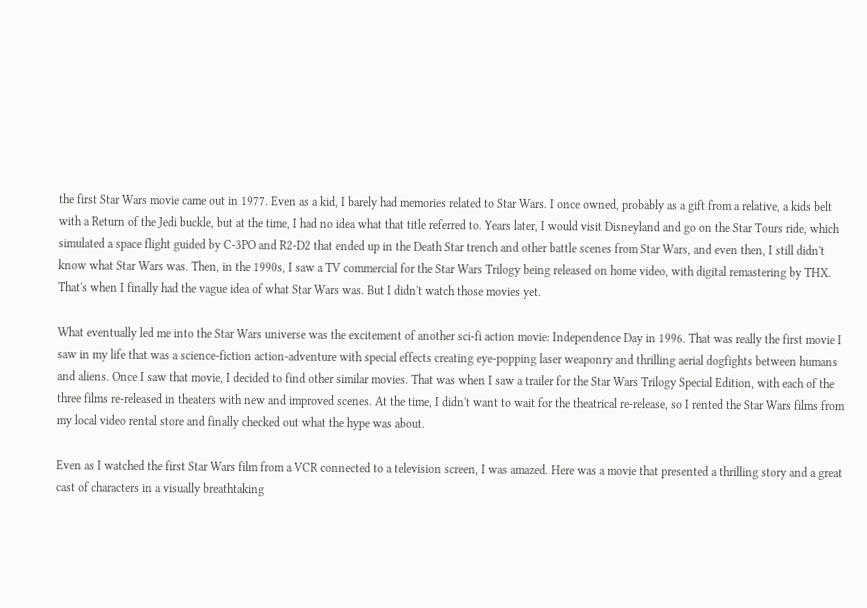the first Star Wars movie came out in 1977. Even as a kid, I barely had memories related to Star Wars. I once owned, probably as a gift from a relative, a kids belt with a Return of the Jedi buckle, but at the time, I had no idea what that title referred to. Years later, I would visit Disneyland and go on the Star Tours ride, which simulated a space flight guided by C-3PO and R2-D2 that ended up in the Death Star trench and other battle scenes from Star Wars, and even then, I still didn't know what Star Wars was. Then, in the 1990s, I saw a TV commercial for the Star Wars Trilogy being released on home video, with digital remastering by THX. That's when I finally had the vague idea of what Star Wars was. But I didn't watch those movies yet.

What eventually led me into the Star Wars universe was the excitement of another sci-fi action movie: Independence Day in 1996. That was really the first movie I saw in my life that was a science-fiction action-adventure with special effects creating eye-popping laser weaponry and thrilling aerial dogfights between humans and aliens. Once I saw that movie, I decided to find other similar movies. That was when I saw a trailer for the Star Wars Trilogy Special Edition, with each of the three films re-released in theaters with new and improved scenes. At the time, I didn't want to wait for the theatrical re-release, so I rented the Star Wars films from my local video rental store and finally checked out what the hype was about.

Even as I watched the first Star Wars film from a VCR connected to a television screen, I was amazed. Here was a movie that presented a thrilling story and a great cast of characters in a visually breathtaking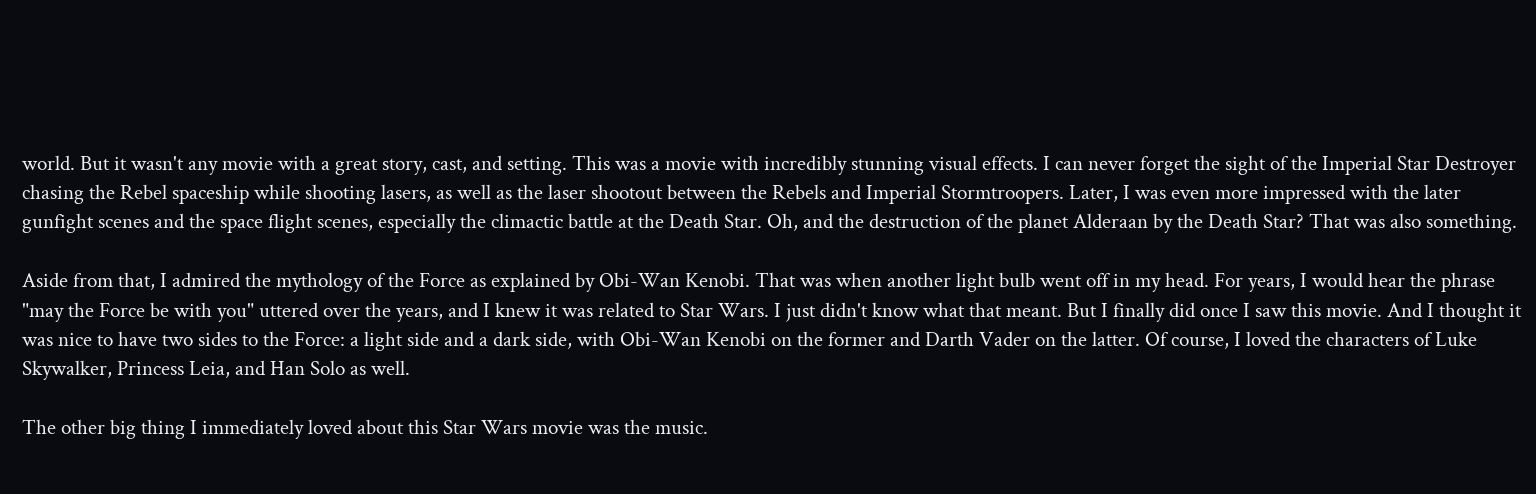world. But it wasn't any movie with a great story, cast, and setting. This was a movie with incredibly stunning visual effects. I can never forget the sight of the Imperial Star Destroyer chasing the Rebel spaceship while shooting lasers, as well as the laser shootout between the Rebels and Imperial Stormtroopers. Later, I was even more impressed with the later gunfight scenes and the space flight scenes, especially the climactic battle at the Death Star. Oh, and the destruction of the planet Alderaan by the Death Star? That was also something.

Aside from that, I admired the mythology of the Force as explained by Obi-Wan Kenobi. That was when another light bulb went off in my head. For years, I would hear the phrase "may the Force be with you" uttered over the years, and I knew it was related to Star Wars. I just didn't know what that meant. But I finally did once I saw this movie. And I thought it was nice to have two sides to the Force: a light side and a dark side, with Obi-Wan Kenobi on the former and Darth Vader on the latter. Of course, I loved the characters of Luke Skywalker, Princess Leia, and Han Solo as well.

The other big thing I immediately loved about this Star Wars movie was the music.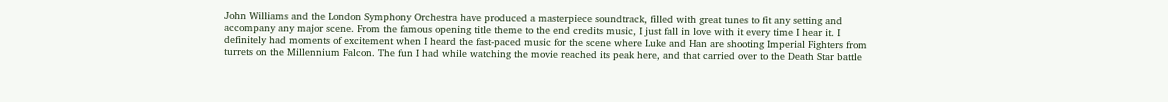John Williams and the London Symphony Orchestra have produced a masterpiece soundtrack, filled with great tunes to fit any setting and accompany any major scene. From the famous opening title theme to the end credits music, I just fall in love with it every time I hear it. I definitely had moments of excitement when I heard the fast-paced music for the scene where Luke and Han are shooting Imperial Fighters from turrets on the Millennium Falcon. The fun I had while watching the movie reached its peak here, and that carried over to the Death Star battle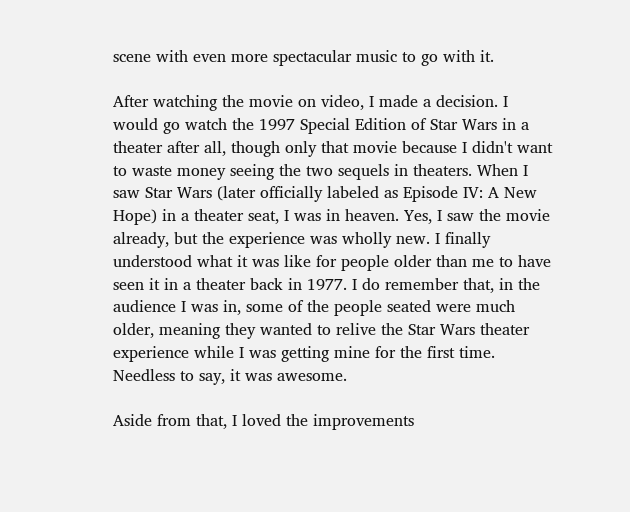scene with even more spectacular music to go with it.

After watching the movie on video, I made a decision. I would go watch the 1997 Special Edition of Star Wars in a theater after all, though only that movie because I didn't want to waste money seeing the two sequels in theaters. When I saw Star Wars (later officially labeled as Episode IV: A New Hope) in a theater seat, I was in heaven. Yes, I saw the movie already, but the experience was wholly new. I finally understood what it was like for people older than me to have seen it in a theater back in 1977. I do remember that, in the audience I was in, some of the people seated were much older, meaning they wanted to relive the Star Wars theater experience while I was getting mine for the first time. Needless to say, it was awesome.

Aside from that, I loved the improvements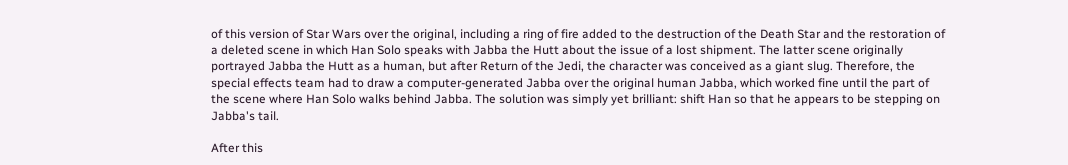of this version of Star Wars over the original, including a ring of fire added to the destruction of the Death Star and the restoration of a deleted scene in which Han Solo speaks with Jabba the Hutt about the issue of a lost shipment. The latter scene originally portrayed Jabba the Hutt as a human, but after Return of the Jedi, the character was conceived as a giant slug. Therefore, the special effects team had to draw a computer-generated Jabba over the original human Jabba, which worked fine until the part of the scene where Han Solo walks behind Jabba. The solution was simply yet brilliant: shift Han so that he appears to be stepping on Jabba's tail.

After this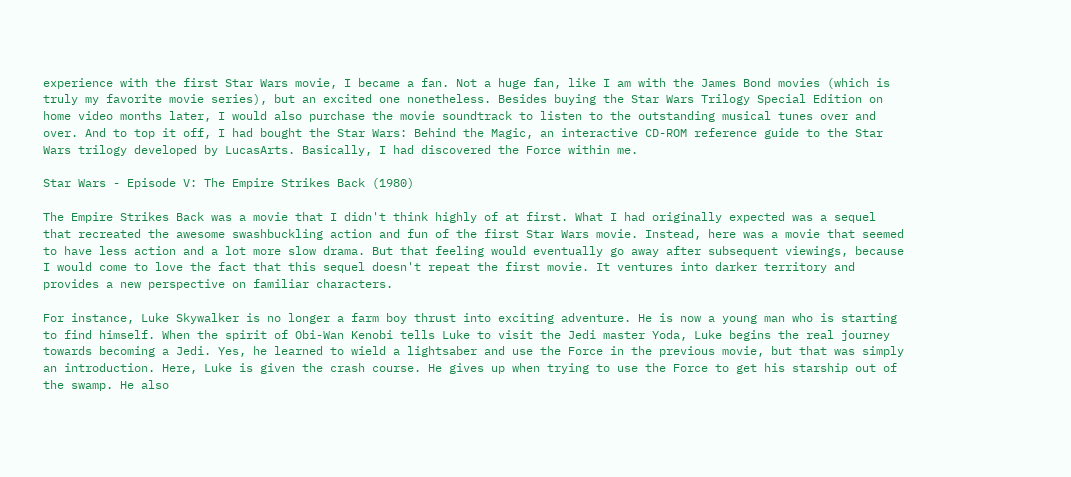experience with the first Star Wars movie, I became a fan. Not a huge fan, like I am with the James Bond movies (which is truly my favorite movie series), but an excited one nonetheless. Besides buying the Star Wars Trilogy Special Edition on home video months later, I would also purchase the movie soundtrack to listen to the outstanding musical tunes over and over. And to top it off, I had bought the Star Wars: Behind the Magic, an interactive CD-ROM reference guide to the Star Wars trilogy developed by LucasArts. Basically, I had discovered the Force within me.

Star Wars - Episode V: The Empire Strikes Back (1980)

The Empire Strikes Back was a movie that I didn't think highly of at first. What I had originally expected was a sequel that recreated the awesome swashbuckling action and fun of the first Star Wars movie. Instead, here was a movie that seemed to have less action and a lot more slow drama. But that feeling would eventually go away after subsequent viewings, because I would come to love the fact that this sequel doesn't repeat the first movie. It ventures into darker territory and provides a new perspective on familiar characters.

For instance, Luke Skywalker is no longer a farm boy thrust into exciting adventure. He is now a young man who is starting to find himself. When the spirit of Obi-Wan Kenobi tells Luke to visit the Jedi master Yoda, Luke begins the real journey towards becoming a Jedi. Yes, he learned to wield a lightsaber and use the Force in the previous movie, but that was simply an introduction. Here, Luke is given the crash course. He gives up when trying to use the Force to get his starship out of the swamp. He also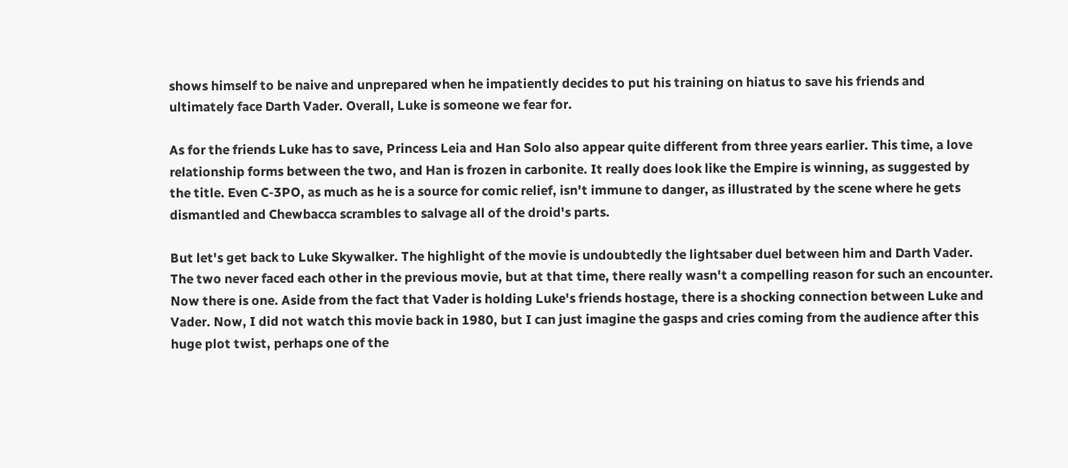shows himself to be naive and unprepared when he impatiently decides to put his training on hiatus to save his friends and ultimately face Darth Vader. Overall, Luke is someone we fear for.

As for the friends Luke has to save, Princess Leia and Han Solo also appear quite different from three years earlier. This time, a love relationship forms between the two, and Han is frozen in carbonite. It really does look like the Empire is winning, as suggested by the title. Even C-3PO, as much as he is a source for comic relief, isn't immune to danger, as illustrated by the scene where he gets dismantled and Chewbacca scrambles to salvage all of the droid's parts.

But let's get back to Luke Skywalker. The highlight of the movie is undoubtedly the lightsaber duel between him and Darth Vader. The two never faced each other in the previous movie, but at that time, there really wasn't a compelling reason for such an encounter. Now there is one. Aside from the fact that Vader is holding Luke's friends hostage, there is a shocking connection between Luke and Vader. Now, I did not watch this movie back in 1980, but I can just imagine the gasps and cries coming from the audience after this huge plot twist, perhaps one of the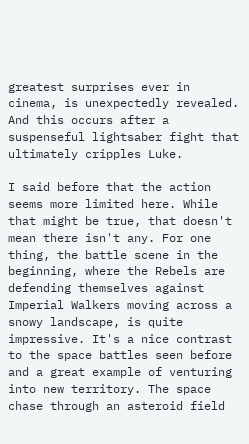greatest surprises ever in cinema, is unexpectedly revealed. And this occurs after a suspenseful lightsaber fight that ultimately cripples Luke.

I said before that the action seems more limited here. While that might be true, that doesn't mean there isn't any. For one thing, the battle scene in the beginning, where the Rebels are defending themselves against Imperial Walkers moving across a snowy landscape, is quite impressive. It's a nice contrast to the space battles seen before and a great example of venturing into new territory. The space chase through an asteroid field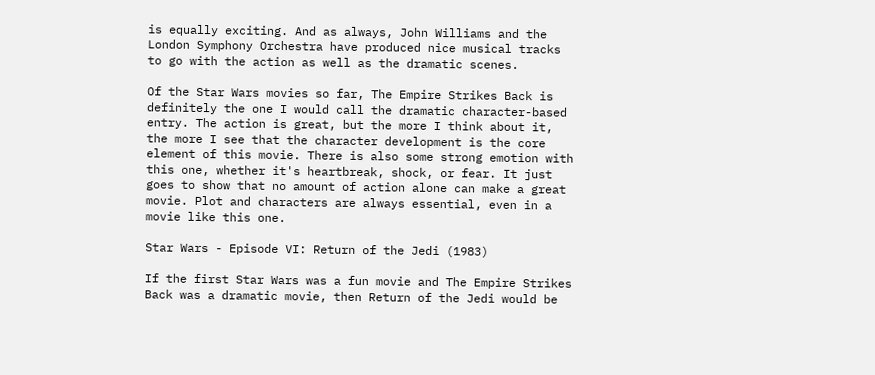is equally exciting. And as always, John Williams and the London Symphony Orchestra have produced nice musical tracks to go with the action as well as the dramatic scenes.

Of the Star Wars movies so far, The Empire Strikes Back is definitely the one I would call the dramatic character-based entry. The action is great, but the more I think about it, the more I see that the character development is the core element of this movie. There is also some strong emotion with this one, whether it's heartbreak, shock, or fear. It just goes to show that no amount of action alone can make a great movie. Plot and characters are always essential, even in a movie like this one.

Star Wars - Episode VI: Return of the Jedi (1983)

If the first Star Wars was a fun movie and The Empire Strikes Back was a dramatic movie, then Return of the Jedi would be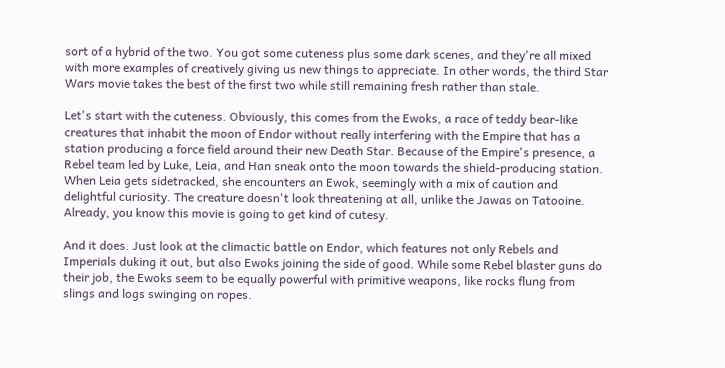sort of a hybrid of the two. You got some cuteness plus some dark scenes, and they're all mixed with more examples of creatively giving us new things to appreciate. In other words, the third Star Wars movie takes the best of the first two while still remaining fresh rather than stale.

Let's start with the cuteness. Obviously, this comes from the Ewoks, a race of teddy bear-like creatures that inhabit the moon of Endor without really interfering with the Empire that has a station producing a force field around their new Death Star. Because of the Empire's presence, a Rebel team led by Luke, Leia, and Han sneak onto the moon towards the shield-producing station. When Leia gets sidetracked, she encounters an Ewok, seemingly with a mix of caution and delightful curiosity. The creature doesn't look threatening at all, unlike the Jawas on Tatooine. Already, you know this movie is going to get kind of cutesy.

And it does. Just look at the climactic battle on Endor, which features not only Rebels and Imperials duking it out, but also Ewoks joining the side of good. While some Rebel blaster guns do their job, the Ewoks seem to be equally powerful with primitive weapons, like rocks flung from slings and logs swinging on ropes.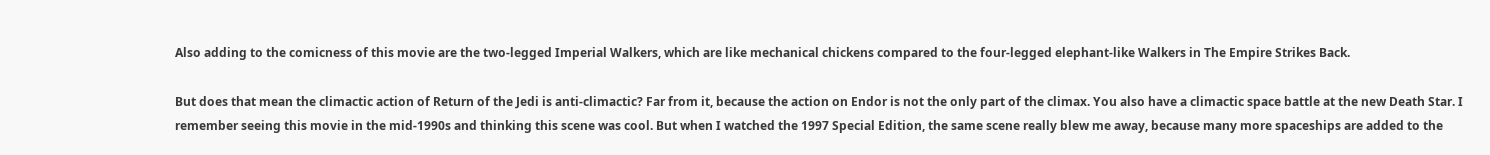Also adding to the comicness of this movie are the two-legged Imperial Walkers, which are like mechanical chickens compared to the four-legged elephant-like Walkers in The Empire Strikes Back.

But does that mean the climactic action of Return of the Jedi is anti-climactic? Far from it, because the action on Endor is not the only part of the climax. You also have a climactic space battle at the new Death Star. I remember seeing this movie in the mid-1990s and thinking this scene was cool. But when I watched the 1997 Special Edition, the same scene really blew me away, because many more spaceships are added to the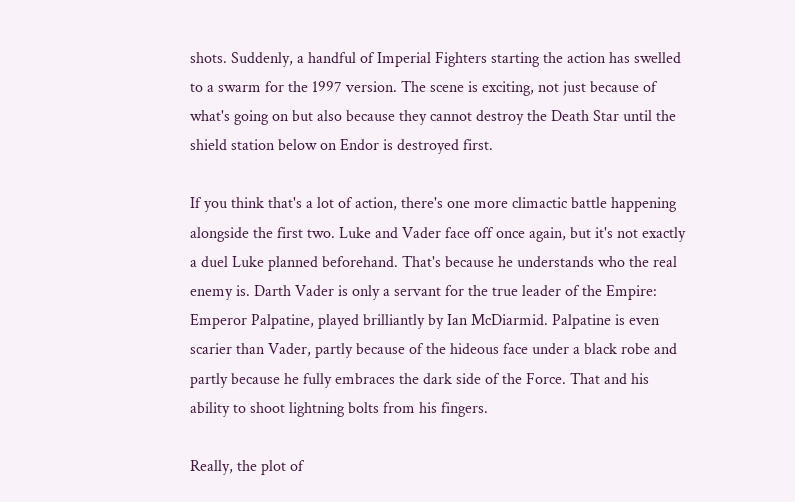shots. Suddenly, a handful of Imperial Fighters starting the action has swelled to a swarm for the 1997 version. The scene is exciting, not just because of what's going on but also because they cannot destroy the Death Star until the shield station below on Endor is destroyed first.

If you think that's a lot of action, there's one more climactic battle happening alongside the first two. Luke and Vader face off once again, but it's not exactly a duel Luke planned beforehand. That's because he understands who the real enemy is. Darth Vader is only a servant for the true leader of the Empire: Emperor Palpatine, played brilliantly by Ian McDiarmid. Palpatine is even scarier than Vader, partly because of the hideous face under a black robe and partly because he fully embraces the dark side of the Force. That and his ability to shoot lightning bolts from his fingers.

Really, the plot of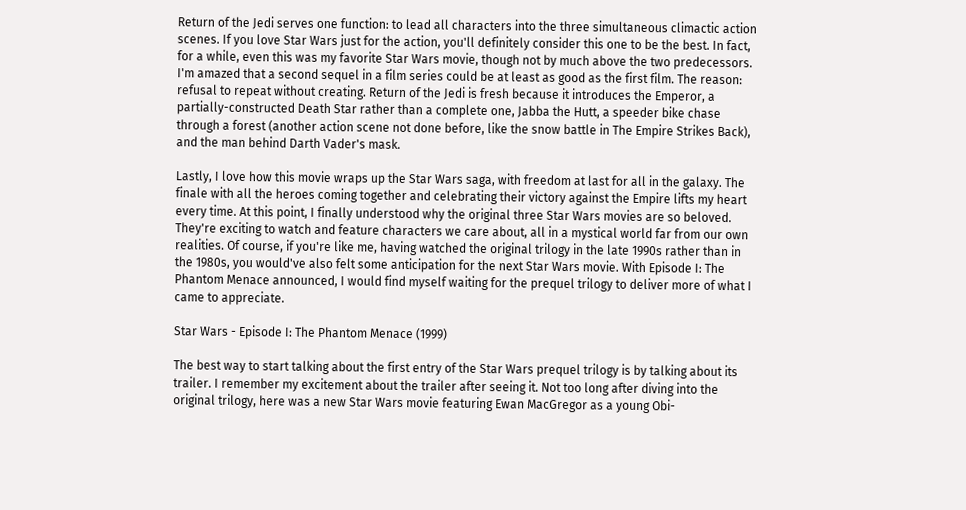Return of the Jedi serves one function: to lead all characters into the three simultaneous climactic action scenes. If you love Star Wars just for the action, you'll definitely consider this one to be the best. In fact, for a while, even this was my favorite Star Wars movie, though not by much above the two predecessors. I'm amazed that a second sequel in a film series could be at least as good as the first film. The reason: refusal to repeat without creating. Return of the Jedi is fresh because it introduces the Emperor, a partially-constructed Death Star rather than a complete one, Jabba the Hutt, a speeder bike chase through a forest (another action scene not done before, like the snow battle in The Empire Strikes Back), and the man behind Darth Vader's mask.

Lastly, I love how this movie wraps up the Star Wars saga, with freedom at last for all in the galaxy. The finale with all the heroes coming together and celebrating their victory against the Empire lifts my heart every time. At this point, I finally understood why the original three Star Wars movies are so beloved. They're exciting to watch and feature characters we care about, all in a mystical world far from our own realities. Of course, if you're like me, having watched the original trilogy in the late 1990s rather than in the 1980s, you would've also felt some anticipation for the next Star Wars movie. With Episode I: The Phantom Menace announced, I would find myself waiting for the prequel trilogy to deliver more of what I came to appreciate.

Star Wars - Episode I: The Phantom Menace (1999)

The best way to start talking about the first entry of the Star Wars prequel trilogy is by talking about its trailer. I remember my excitement about the trailer after seeing it. Not too long after diving into the original trilogy, here was a new Star Wars movie featuring Ewan MacGregor as a young Obi-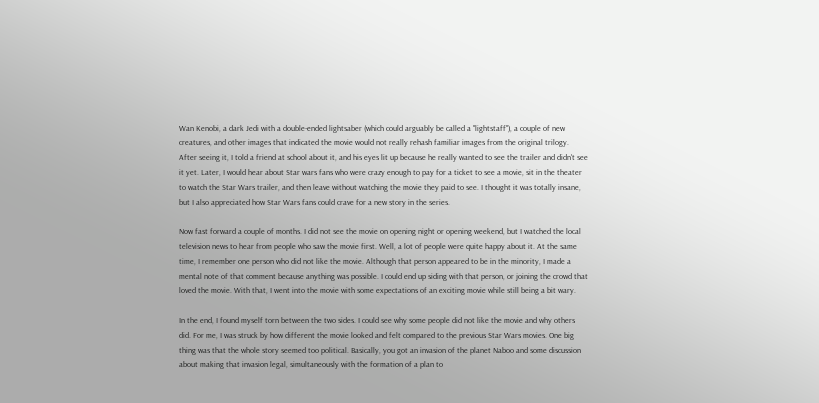Wan Kenobi, a dark Jedi with a double-ended lightsaber (which could arguably be called a "lightstaff"), a couple of new creatures, and other images that indicated the movie would not really rehash familiar images from the original trilogy. After seeing it, I told a friend at school about it, and his eyes lit up because he really wanted to see the trailer and didn't see it yet. Later, I would hear about Star wars fans who were crazy enough to pay for a ticket to see a movie, sit in the theater to watch the Star Wars trailer, and then leave without watching the movie they paid to see. I thought it was totally insane, but I also appreciated how Star Wars fans could crave for a new story in the series.

Now fast forward a couple of months. I did not see the movie on opening night or opening weekend, but I watched the local television news to hear from people who saw the movie first. Well, a lot of people were quite happy about it. At the same time, I remember one person who did not like the movie. Although that person appeared to be in the minority, I made a mental note of that comment because anything was possible. I could end up siding with that person, or joining the crowd that loved the movie. With that, I went into the movie with some expectations of an exciting movie while still being a bit wary.

In the end, I found myself torn between the two sides. I could see why some people did not like the movie and why others did. For me, I was struck by how different the movie looked and felt compared to the previous Star Wars movies. One big thing was that the whole story seemed too political. Basically, you got an invasion of the planet Naboo and some discussion about making that invasion legal, simultaneously with the formation of a plan to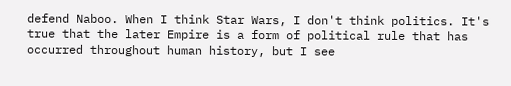defend Naboo. When I think Star Wars, I don't think politics. It's true that the later Empire is a form of political rule that has occurred throughout human history, but I see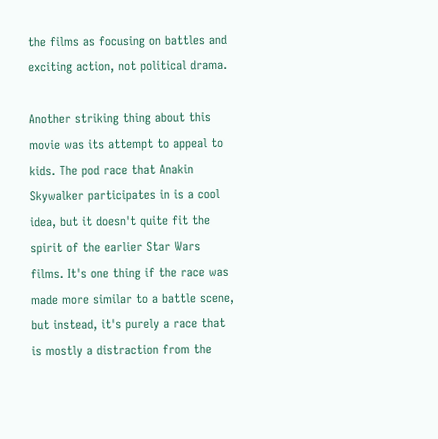the films as focusing on battles and exciting action, not political drama.

Another striking thing about this movie was its attempt to appeal to kids. The pod race that Anakin Skywalker participates in is a cool idea, but it doesn't quite fit the spirit of the earlier Star Wars films. It's one thing if the race was made more similar to a battle scene, but instead, it's purely a race that is mostly a distraction from the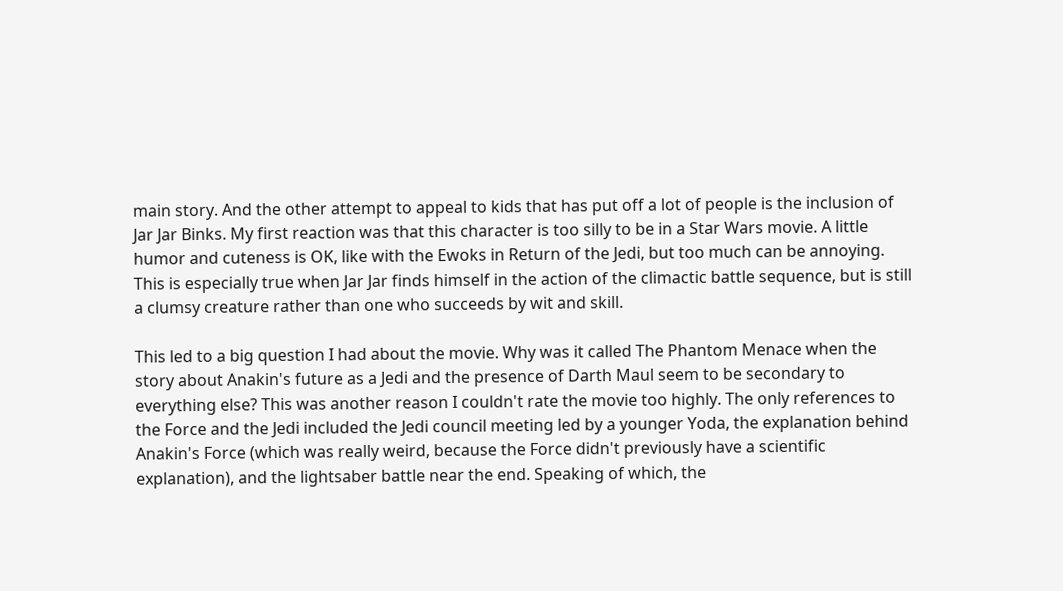main story. And the other attempt to appeal to kids that has put off a lot of people is the inclusion of Jar Jar Binks. My first reaction was that this character is too silly to be in a Star Wars movie. A little humor and cuteness is OK, like with the Ewoks in Return of the Jedi, but too much can be annoying. This is especially true when Jar Jar finds himself in the action of the climactic battle sequence, but is still a clumsy creature rather than one who succeeds by wit and skill.

This led to a big question I had about the movie. Why was it called The Phantom Menace when the story about Anakin's future as a Jedi and the presence of Darth Maul seem to be secondary to everything else? This was another reason I couldn't rate the movie too highly. The only references to the Force and the Jedi included the Jedi council meeting led by a younger Yoda, the explanation behind Anakin's Force (which was really weird, because the Force didn't previously have a scientific explanation), and the lightsaber battle near the end. Speaking of which, the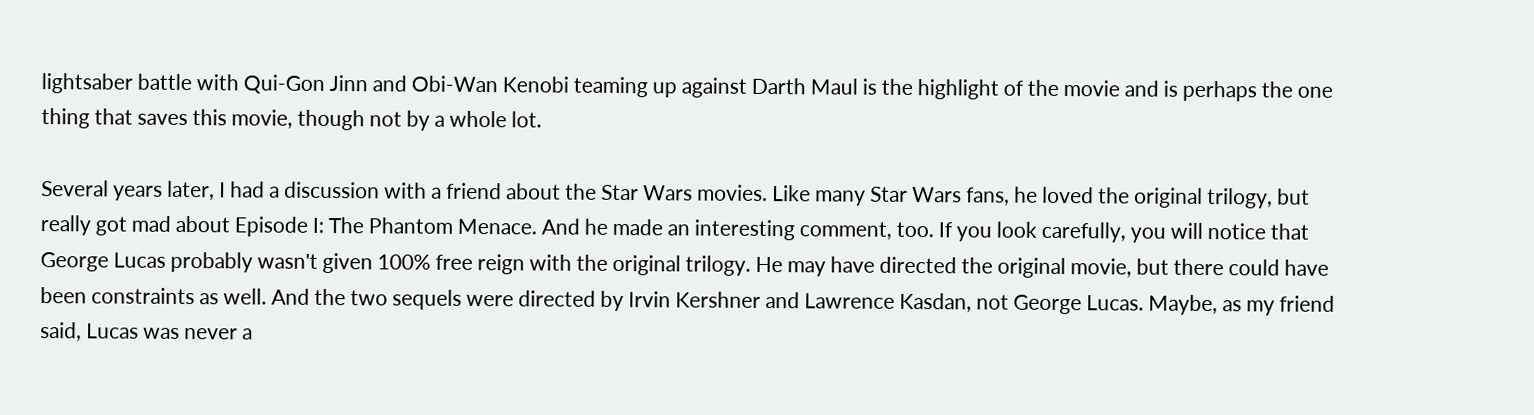lightsaber battle with Qui-Gon Jinn and Obi-Wan Kenobi teaming up against Darth Maul is the highlight of the movie and is perhaps the one thing that saves this movie, though not by a whole lot.

Several years later, I had a discussion with a friend about the Star Wars movies. Like many Star Wars fans, he loved the original trilogy, but really got mad about Episode I: The Phantom Menace. And he made an interesting comment, too. If you look carefully, you will notice that George Lucas probably wasn't given 100% free reign with the original trilogy. He may have directed the original movie, but there could have been constraints as well. And the two sequels were directed by Irvin Kershner and Lawrence Kasdan, not George Lucas. Maybe, as my friend said, Lucas was never a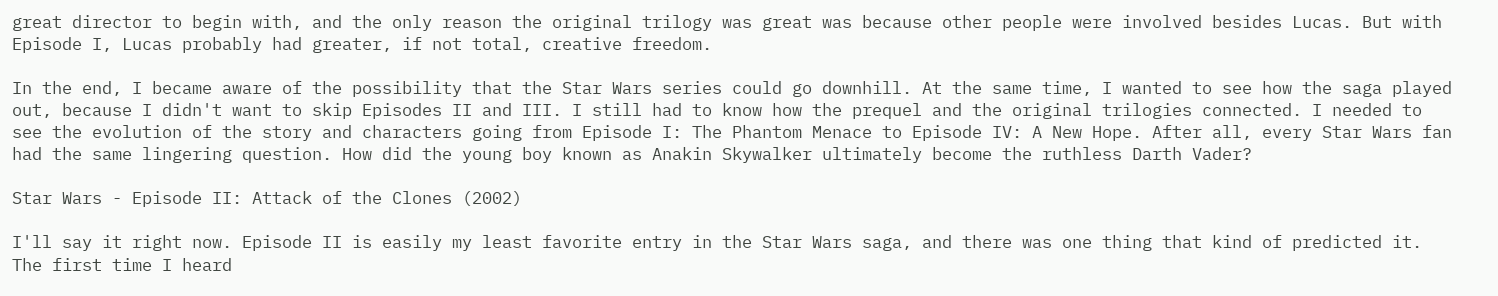great director to begin with, and the only reason the original trilogy was great was because other people were involved besides Lucas. But with Episode I, Lucas probably had greater, if not total, creative freedom.

In the end, I became aware of the possibility that the Star Wars series could go downhill. At the same time, I wanted to see how the saga played out, because I didn't want to skip Episodes II and III. I still had to know how the prequel and the original trilogies connected. I needed to see the evolution of the story and characters going from Episode I: The Phantom Menace to Episode IV: A New Hope. After all, every Star Wars fan had the same lingering question. How did the young boy known as Anakin Skywalker ultimately become the ruthless Darth Vader?

Star Wars - Episode II: Attack of the Clones (2002)

I'll say it right now. Episode II is easily my least favorite entry in the Star Wars saga, and there was one thing that kind of predicted it. The first time I heard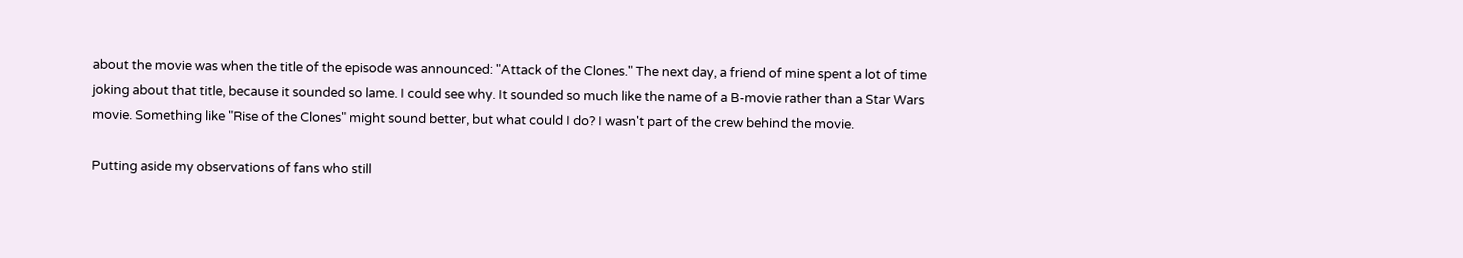about the movie was when the title of the episode was announced: "Attack of the Clones." The next day, a friend of mine spent a lot of time joking about that title, because it sounded so lame. I could see why. It sounded so much like the name of a B-movie rather than a Star Wars movie. Something like "Rise of the Clones" might sound better, but what could I do? I wasn't part of the crew behind the movie.

Putting aside my observations of fans who still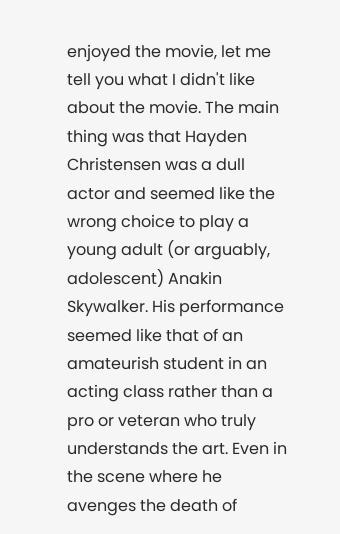enjoyed the movie, let me tell you what I didn't like about the movie. The main thing was that Hayden Christensen was a dull actor and seemed like the wrong choice to play a young adult (or arguably, adolescent) Anakin Skywalker. His performance seemed like that of an amateurish student in an acting class rather than a pro or veteran who truly understands the art. Even in the scene where he avenges the death of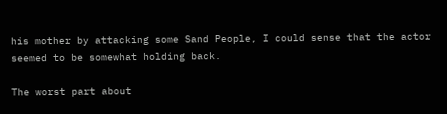his mother by attacking some Sand People, I could sense that the actor seemed to be somewhat holding back.

The worst part about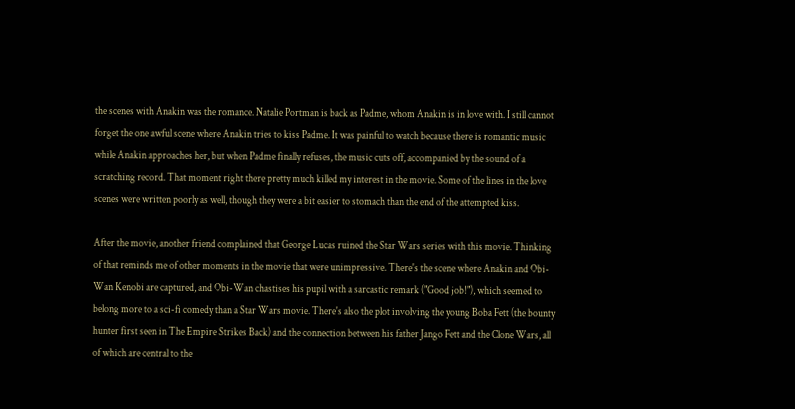the scenes with Anakin was the romance. Natalie Portman is back as Padme, whom Anakin is in love with. I still cannot forget the one awful scene where Anakin tries to kiss Padme. It was painful to watch because there is romantic music while Anakin approaches her, but when Padme finally refuses, the music cuts off, accompanied by the sound of a scratching record. That moment right there pretty much killed my interest in the movie. Some of the lines in the love scenes were written poorly as well, though they were a bit easier to stomach than the end of the attempted kiss.

After the movie, another friend complained that George Lucas ruined the Star Wars series with this movie. Thinking of that reminds me of other moments in the movie that were unimpressive. There's the scene where Anakin and Obi-Wan Kenobi are captured, and Obi-Wan chastises his pupil with a sarcastic remark ("Good job!"), which seemed to belong more to a sci-fi comedy than a Star Wars movie. There's also the plot involving the young Boba Fett (the bounty hunter first seen in The Empire Strikes Back) and the connection between his father Jango Fett and the Clone Wars, all of which are central to the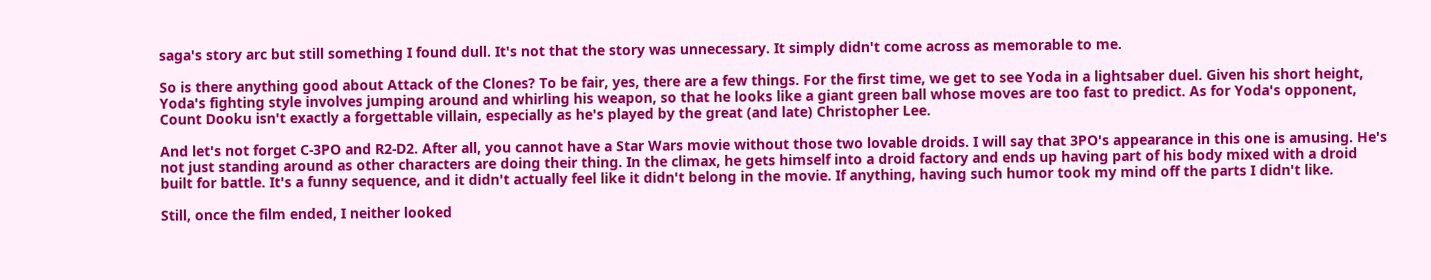saga's story arc but still something I found dull. It's not that the story was unnecessary. It simply didn't come across as memorable to me.

So is there anything good about Attack of the Clones? To be fair, yes, there are a few things. For the first time, we get to see Yoda in a lightsaber duel. Given his short height, Yoda's fighting style involves jumping around and whirling his weapon, so that he looks like a giant green ball whose moves are too fast to predict. As for Yoda's opponent, Count Dooku isn't exactly a forgettable villain, especially as he's played by the great (and late) Christopher Lee.

And let's not forget C-3PO and R2-D2. After all, you cannot have a Star Wars movie without those two lovable droids. I will say that 3PO's appearance in this one is amusing. He's not just standing around as other characters are doing their thing. In the climax, he gets himself into a droid factory and ends up having part of his body mixed with a droid built for battle. It's a funny sequence, and it didn't actually feel like it didn't belong in the movie. If anything, having such humor took my mind off the parts I didn't like.

Still, once the film ended, I neither looked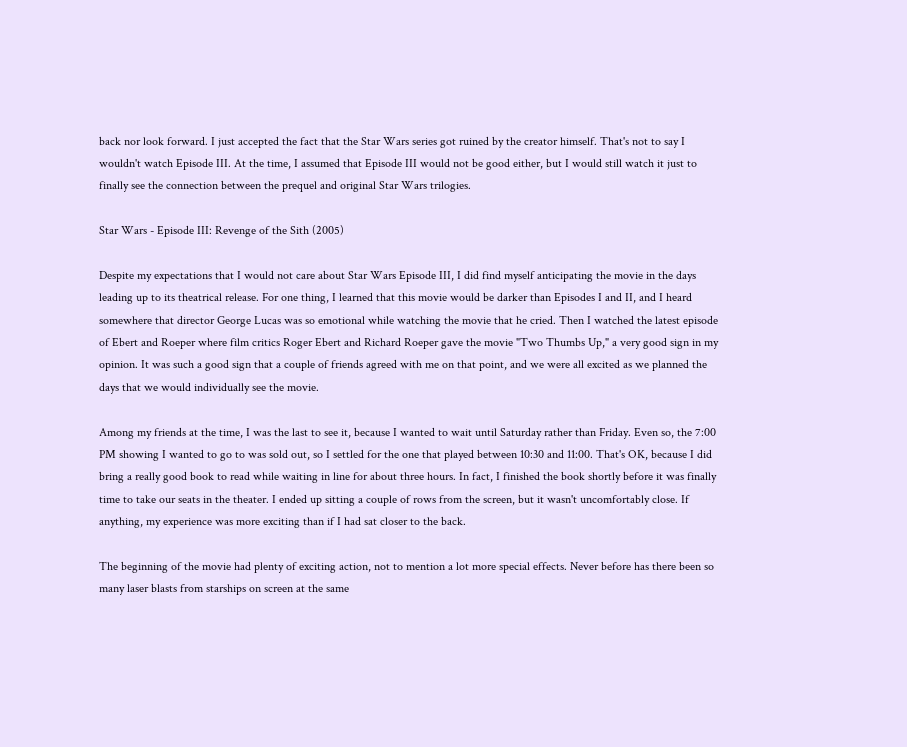back nor look forward. I just accepted the fact that the Star Wars series got ruined by the creator himself. That's not to say I wouldn't watch Episode III. At the time, I assumed that Episode III would not be good either, but I would still watch it just to finally see the connection between the prequel and original Star Wars trilogies.

Star Wars - Episode III: Revenge of the Sith (2005)

Despite my expectations that I would not care about Star Wars Episode III, I did find myself anticipating the movie in the days leading up to its theatrical release. For one thing, I learned that this movie would be darker than Episodes I and II, and I heard somewhere that director George Lucas was so emotional while watching the movie that he cried. Then I watched the latest episode of Ebert and Roeper where film critics Roger Ebert and Richard Roeper gave the movie "Two Thumbs Up," a very good sign in my opinion. It was such a good sign that a couple of friends agreed with me on that point, and we were all excited as we planned the days that we would individually see the movie.

Among my friends at the time, I was the last to see it, because I wanted to wait until Saturday rather than Friday. Even so, the 7:00 PM showing I wanted to go to was sold out, so I settled for the one that played between 10:30 and 11:00. That's OK, because I did bring a really good book to read while waiting in line for about three hours. In fact, I finished the book shortly before it was finally time to take our seats in the theater. I ended up sitting a couple of rows from the screen, but it wasn't uncomfortably close. If anything, my experience was more exciting than if I had sat closer to the back.

The beginning of the movie had plenty of exciting action, not to mention a lot more special effects. Never before has there been so many laser blasts from starships on screen at the same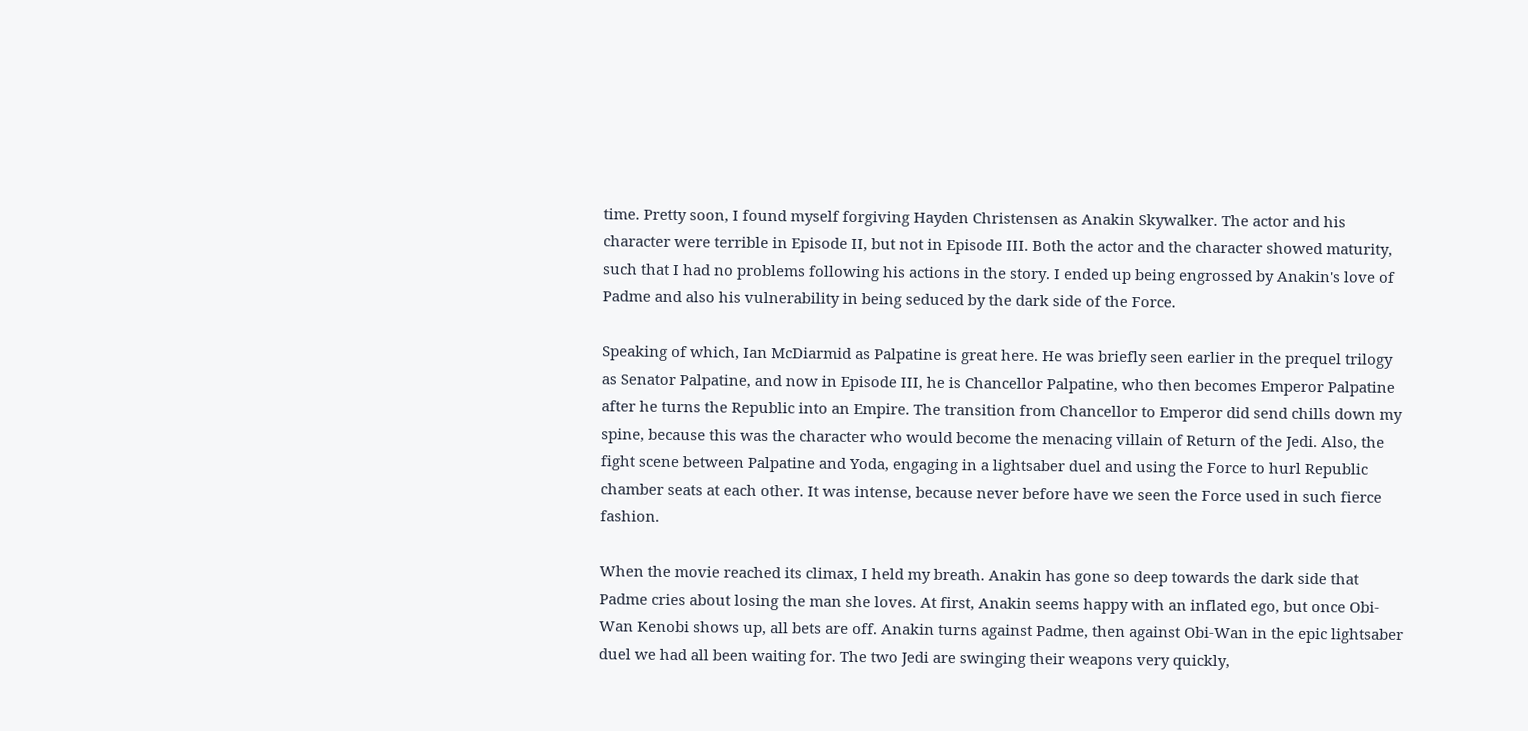time. Pretty soon, I found myself forgiving Hayden Christensen as Anakin Skywalker. The actor and his character were terrible in Episode II, but not in Episode III. Both the actor and the character showed maturity, such that I had no problems following his actions in the story. I ended up being engrossed by Anakin's love of Padme and also his vulnerability in being seduced by the dark side of the Force.

Speaking of which, Ian McDiarmid as Palpatine is great here. He was briefly seen earlier in the prequel trilogy as Senator Palpatine, and now in Episode III, he is Chancellor Palpatine, who then becomes Emperor Palpatine after he turns the Republic into an Empire. The transition from Chancellor to Emperor did send chills down my spine, because this was the character who would become the menacing villain of Return of the Jedi. Also, the fight scene between Palpatine and Yoda, engaging in a lightsaber duel and using the Force to hurl Republic chamber seats at each other. It was intense, because never before have we seen the Force used in such fierce fashion.

When the movie reached its climax, I held my breath. Anakin has gone so deep towards the dark side that Padme cries about losing the man she loves. At first, Anakin seems happy with an inflated ego, but once Obi-Wan Kenobi shows up, all bets are off. Anakin turns against Padme, then against Obi-Wan in the epic lightsaber duel we had all been waiting for. The two Jedi are swinging their weapons very quickly,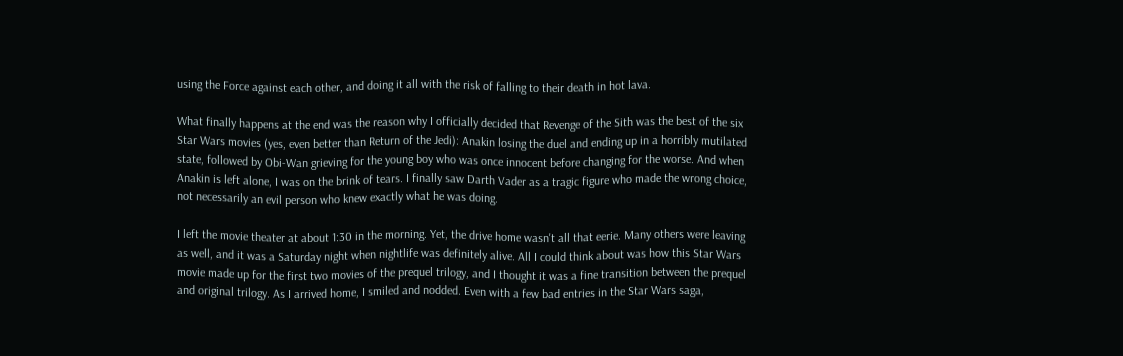using the Force against each other, and doing it all with the risk of falling to their death in hot lava.

What finally happens at the end was the reason why I officially decided that Revenge of the Sith was the best of the six Star Wars movies (yes, even better than Return of the Jedi): Anakin losing the duel and ending up in a horribly mutilated state, followed by Obi-Wan grieving for the young boy who was once innocent before changing for the worse. And when Anakin is left alone, I was on the brink of tears. I finally saw Darth Vader as a tragic figure who made the wrong choice, not necessarily an evil person who knew exactly what he was doing.

I left the movie theater at about 1:30 in the morning. Yet, the drive home wasn't all that eerie. Many others were leaving as well, and it was a Saturday night when nightlife was definitely alive. All I could think about was how this Star Wars movie made up for the first two movies of the prequel trilogy, and I thought it was a fine transition between the prequel and original trilogy. As I arrived home, I smiled and nodded. Even with a few bad entries in the Star Wars saga,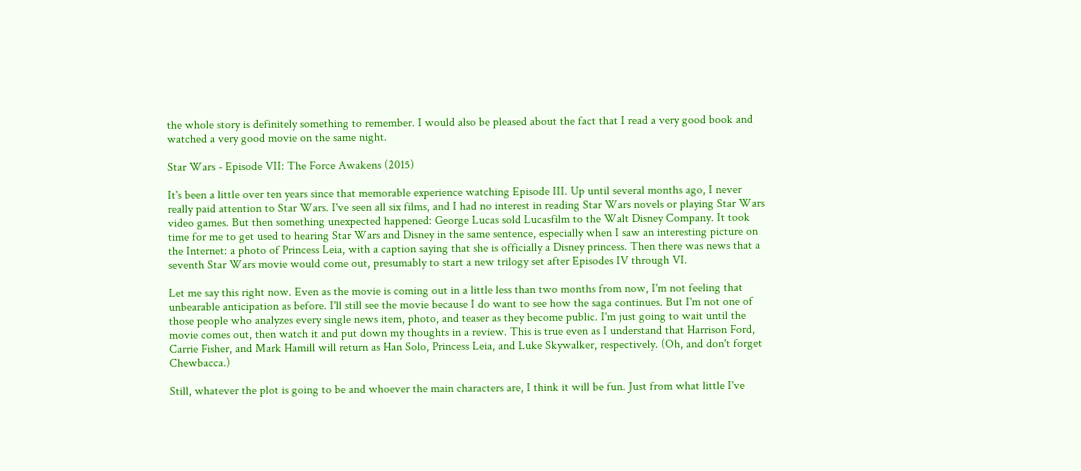the whole story is definitely something to remember. I would also be pleased about the fact that I read a very good book and watched a very good movie on the same night.

Star Wars - Episode VII: The Force Awakens (2015)

It's been a little over ten years since that memorable experience watching Episode III. Up until several months ago, I never really paid attention to Star Wars. I've seen all six films, and I had no interest in reading Star Wars novels or playing Star Wars video games. But then something unexpected happened: George Lucas sold Lucasfilm to the Walt Disney Company. It took time for me to get used to hearing Star Wars and Disney in the same sentence, especially when I saw an interesting picture on the Internet: a photo of Princess Leia, with a caption saying that she is officially a Disney princess. Then there was news that a seventh Star Wars movie would come out, presumably to start a new trilogy set after Episodes IV through VI.

Let me say this right now. Even as the movie is coming out in a little less than two months from now, I'm not feeling that unbearable anticipation as before. I'll still see the movie because I do want to see how the saga continues. But I'm not one of those people who analyzes every single news item, photo, and teaser as they become public. I'm just going to wait until the movie comes out, then watch it and put down my thoughts in a review. This is true even as I understand that Harrison Ford, Carrie Fisher, and Mark Hamill will return as Han Solo, Princess Leia, and Luke Skywalker, respectively. (Oh, and don't forget Chewbacca.)

Still, whatever the plot is going to be and whoever the main characters are, I think it will be fun. Just from what little I've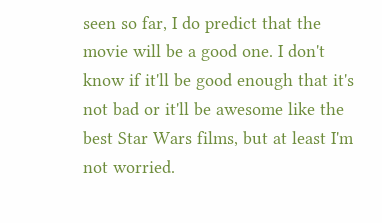seen so far, I do predict that the movie will be a good one. I don't know if it'll be good enough that it's not bad or it'll be awesome like the best Star Wars films, but at least I'm not worried.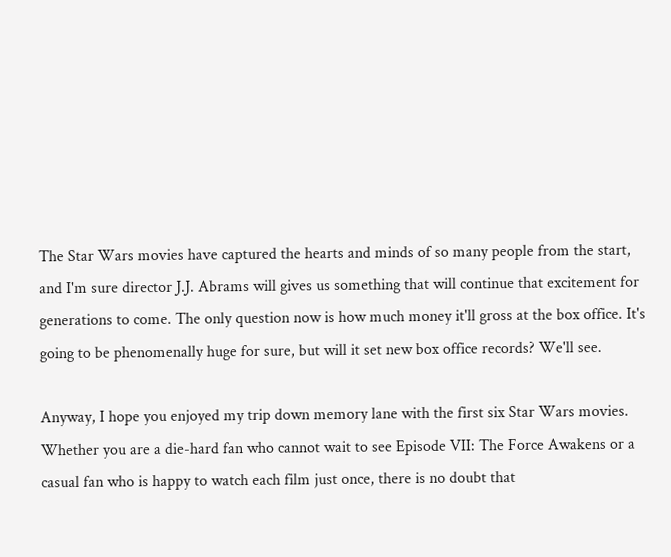The Star Wars movies have captured the hearts and minds of so many people from the start, and I'm sure director J.J. Abrams will gives us something that will continue that excitement for generations to come. The only question now is how much money it'll gross at the box office. It's going to be phenomenally huge for sure, but will it set new box office records? We'll see.

Anyway, I hope you enjoyed my trip down memory lane with the first six Star Wars movies. Whether you are a die-hard fan who cannot wait to see Episode VII: The Force Awakens or a casual fan who is happy to watch each film just once, there is no doubt that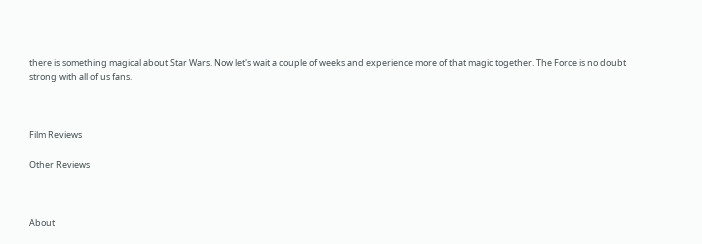there is something magical about Star Wars. Now let's wait a couple of weeks and experience more of that magic together. The Force is no doubt strong with all of us fans.



Film Reviews

Other Reviews



About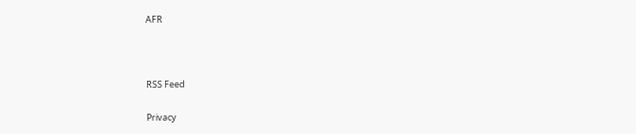AFR



RSS Feed

Privacy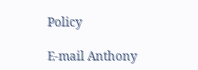Policy

E-mail Anthony